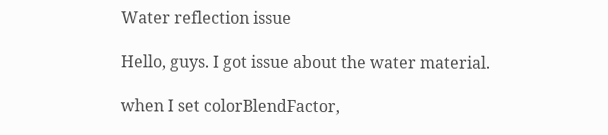Water reflection issue

Hello, guys. I got issue about the water material.

when I set colorBlendFactor,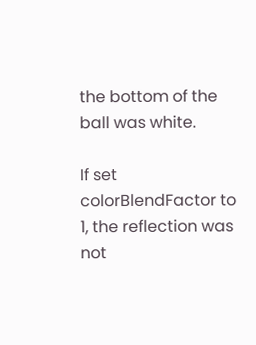the bottom of the ball was white.

If set colorBlendFactor to 1, the reflection was not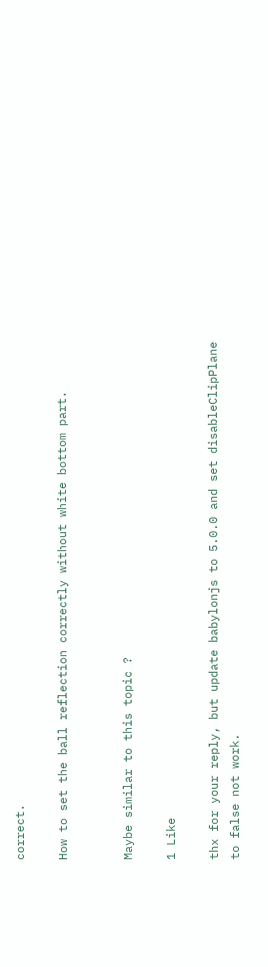correct.

How to set the ball reflection correctly without white bottom part.


Maybe similar to this topic ?

1 Like

thx for your reply, but update babylonjs to 5.0.0 and set disableClipPlane to false not work.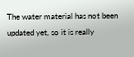The water material has not been updated yet, so it is really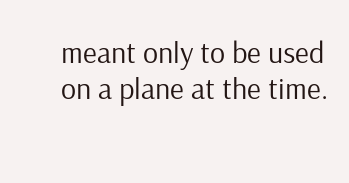meant only to be used on a plane at the time.